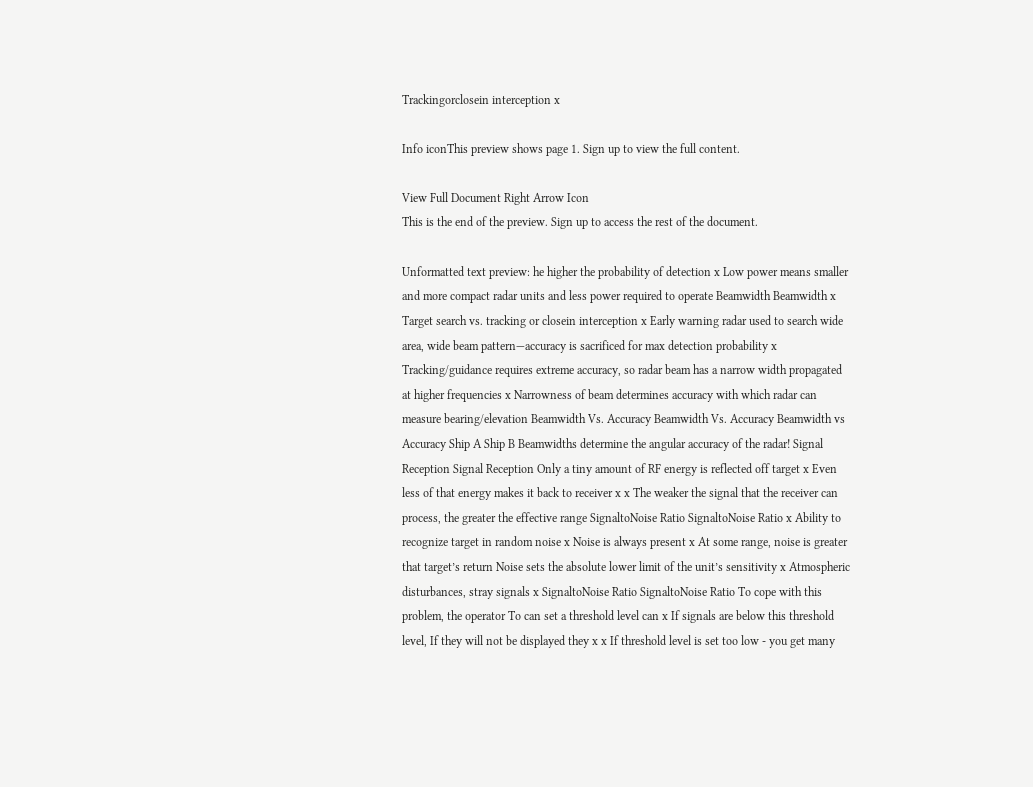Trackingorclosein interception x

Info iconThis preview shows page 1. Sign up to view the full content.

View Full Document Right Arrow Icon
This is the end of the preview. Sign up to access the rest of the document.

Unformatted text preview: he higher the probability of detection x Low power means smaller and more compact radar units and less power required to operate Beamwidth Beamwidth x Target search vs. tracking or closein interception x Early warning radar used to search wide area, wide beam pattern—accuracy is sacrificed for max detection probability x Tracking/guidance requires extreme accuracy, so radar beam has a narrow width propagated at higher frequencies x Narrowness of beam determines accuracy with which radar can measure bearing/elevation Beamwidth Vs. Accuracy Beamwidth Vs. Accuracy Beamwidth vs Accuracy Ship A Ship B Beamwidths determine the angular accuracy of the radar! Signal Reception Signal Reception Only a tiny amount of RF energy is reflected off target x Even less of that energy makes it back to receiver x x The weaker the signal that the receiver can process, the greater the effective range SignaltoNoise Ratio SignaltoNoise Ratio x Ability to recognize target in random noise x Noise is always present x At some range, noise is greater that target’s return Noise sets the absolute lower limit of the unit’s sensitivity x Atmospheric disturbances, stray signals x SignaltoNoise Ratio SignaltoNoise Ratio To cope with this problem, the operator To can set a threshold level can x If signals are below this threshold level, If they will not be displayed they x x If threshold level is set too low - you get many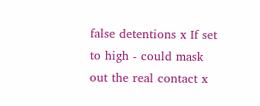false detentions x If set to high - could mask out the real contact x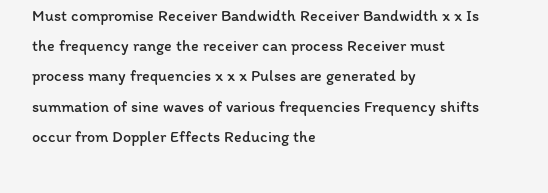Must compromise Receiver Bandwidth Receiver Bandwidth x x Is the frequency range the receiver can process Receiver must process many frequencies x x x Pulses are generated by summation of sine waves of various frequencies Frequency shifts occur from Doppler Effects Reducing the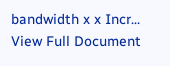bandwidth x x Incr...
View Full Document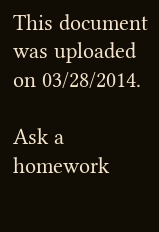This document was uploaded on 03/28/2014.

Ask a homework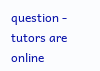question - tutors are online